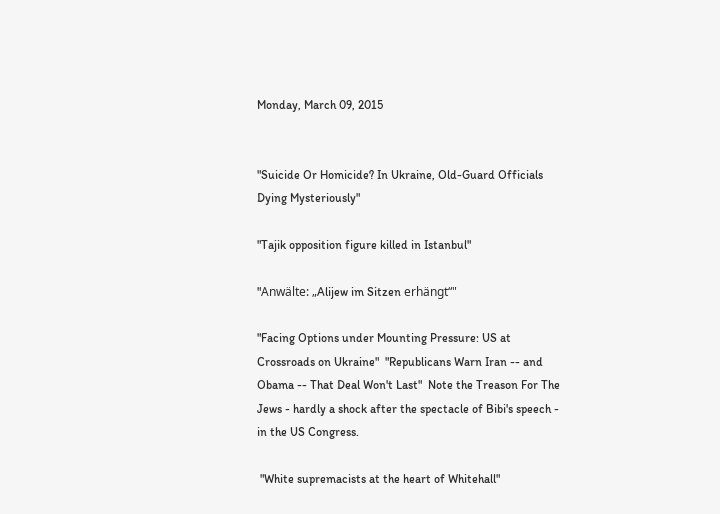Monday, March 09, 2015


"Suicide Or Homicide? In Ukraine, Old-Guard Officials Dying Mysteriously"

"Tajik opposition figure killed in Istanbul"

"Anwälte: „Alijew im Sitzen erhängt“"

"Facing Options under Mounting Pressure: US at Crossroads on Ukraine"  "Republicans Warn Iran -- and Obama -- That Deal Won't Last"  Note the Treason For The Jews - hardly a shock after the spectacle of Bibi's speech - in the US Congress.

 "White supremacists at the heart of Whitehall"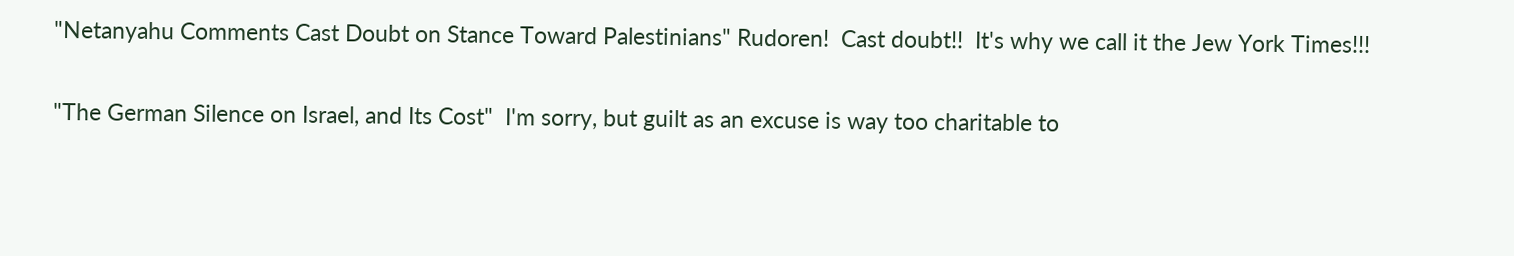"Netanyahu Comments Cast Doubt on Stance Toward Palestinians" Rudoren!  Cast doubt!!  It's why we call it the Jew York Times!!!

"The German Silence on Israel, and Its Cost"  I'm sorry, but guilt as an excuse is way too charitable to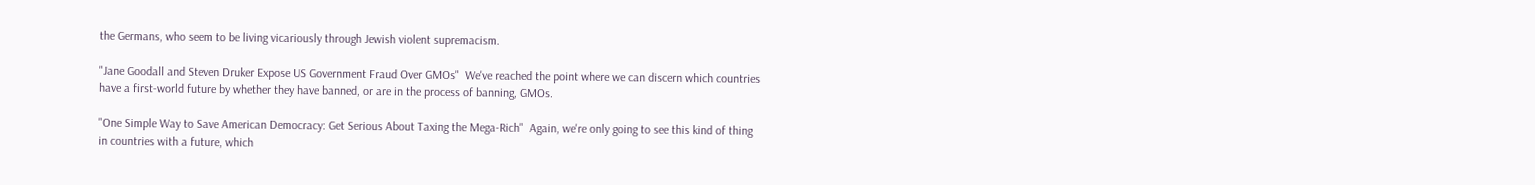the Germans, who seem to be living vicariously through Jewish violent supremacism.

"Jane Goodall and Steven Druker Expose US Government Fraud Over GMOs"  We've reached the point where we can discern which countries have a first-world future by whether they have banned, or are in the process of banning, GMOs.

"One Simple Way to Save American Democracy: Get Serious About Taxing the Mega-Rich"  Again, we're only going to see this kind of thing in countries with a future, which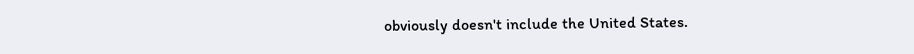obviously doesn't include the United States.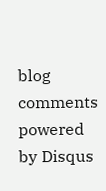blog comments powered by Disqus